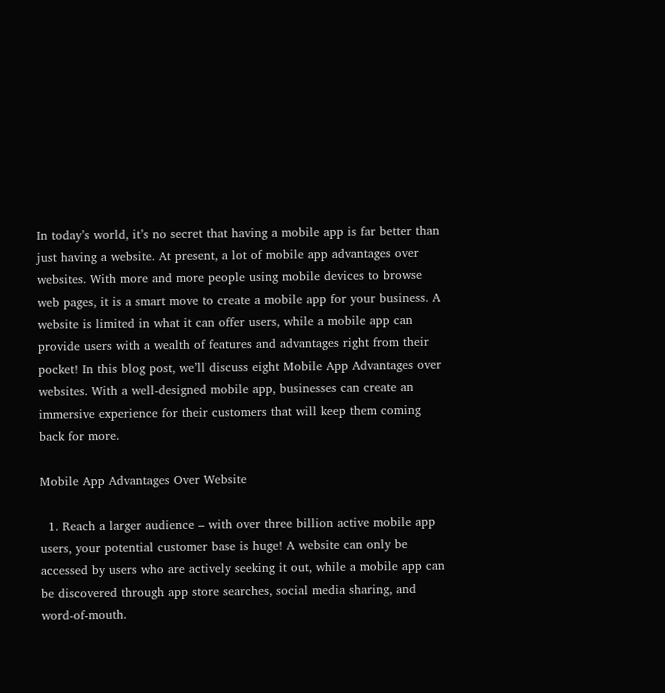In today’s world, it’s no secret that having a mobile app is far better than just having a website. At present, a lot of mobile app advantages over websites. With more and more people using mobile devices to browse web pages, it is a smart move to create a mobile app for your business. A website is limited in what it can offer users, while a mobile app can provide users with a wealth of features and advantages right from their pocket! In this blog post, we’ll discuss eight Mobile App Advantages over websites. With a well-designed mobile app, businesses can create an immersive experience for their customers that will keep them coming back for more.

Mobile App Advantages Over Website

  1. Reach a larger audience – with over three billion active mobile app users, your potential customer base is huge! A website can only be accessed by users who are actively seeking it out, while a mobile app can be discovered through app store searches, social media sharing, and word-of-mouth.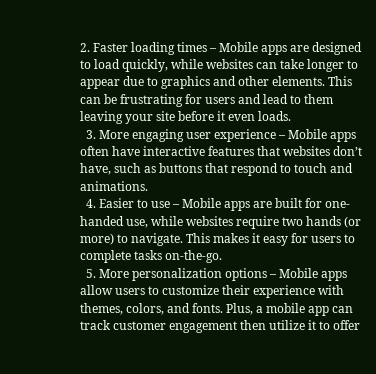2. Faster loading times – Mobile apps are designed to load quickly, while websites can take longer to appear due to graphics and other elements. This can be frustrating for users and lead to them leaving your site before it even loads.
  3. More engaging user experience – Mobile apps often have interactive features that websites don’t have, such as buttons that respond to touch and animations.
  4. Easier to use – Mobile apps are built for one-handed use, while websites require two hands (or more) to navigate. This makes it easy for users to complete tasks on-the-go.
  5. More personalization options – Mobile apps allow users to customize their experience with themes, colors, and fonts. Plus, a mobile app can track customer engagement then utilize it to offer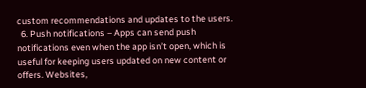custom recommendations and updates to the users.
  6. Push notifications – Apps can send push notifications even when the app isn’t open, which is useful for keeping users updated on new content or offers. Websites,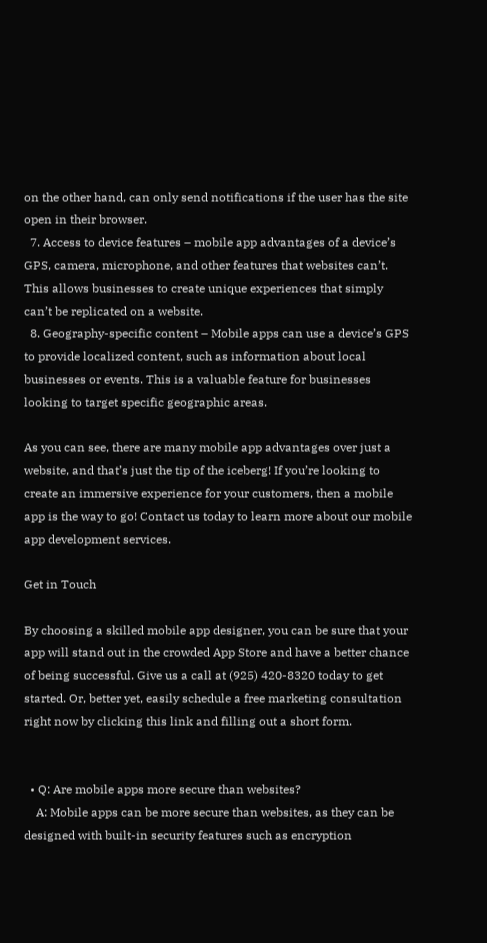on the other hand, can only send notifications if the user has the site open in their browser.
  7. Access to device features – mobile app advantages of a device’s GPS, camera, microphone, and other features that websites can’t. This allows businesses to create unique experiences that simply can’t be replicated on a website.
  8. Geography-specific content – Mobile apps can use a device’s GPS to provide localized content, such as information about local businesses or events. This is a valuable feature for businesses looking to target specific geographic areas.

As you can see, there are many mobile app advantages over just a website, and that’s just the tip of the iceberg! If you’re looking to create an immersive experience for your customers, then a mobile app is the way to go! Contact us today to learn more about our mobile app development services.

Get in Touch

By choosing a skilled mobile app designer, you can be sure that your app will stand out in the crowded App Store and have a better chance of being successful. Give us a call at (925) 420-8320 today to get started. Or, better yet, easily schedule a free marketing consultation right now by clicking this link and filling out a short form.


  • Q: Are mobile apps more secure than websites?
    A: Mobile apps can be more secure than websites, as they can be designed with built-in security features such as encryption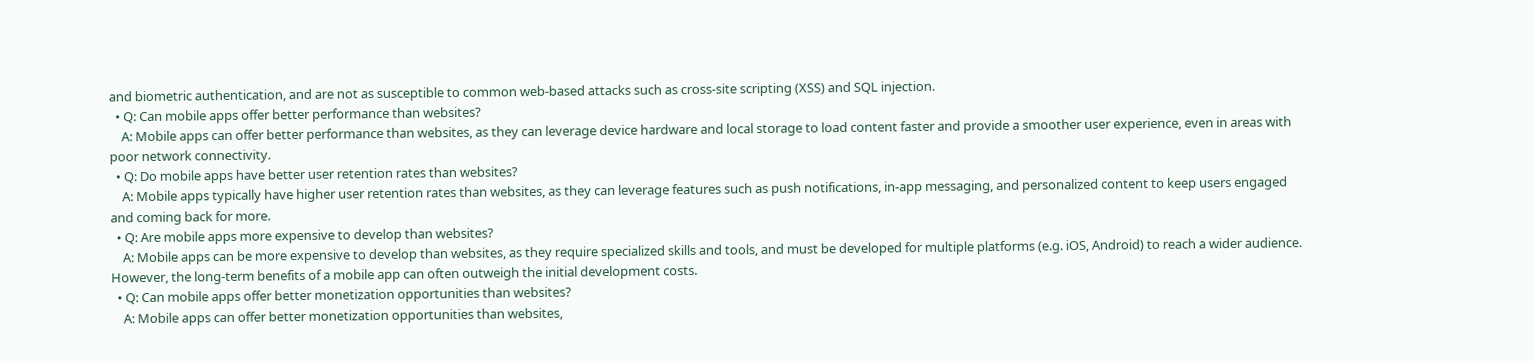and biometric authentication, and are not as susceptible to common web-based attacks such as cross-site scripting (XSS) and SQL injection.
  • Q: Can mobile apps offer better performance than websites?
    A: Mobile apps can offer better performance than websites, as they can leverage device hardware and local storage to load content faster and provide a smoother user experience, even in areas with poor network connectivity.
  • Q: Do mobile apps have better user retention rates than websites?
    A: Mobile apps typically have higher user retention rates than websites, as they can leverage features such as push notifications, in-app messaging, and personalized content to keep users engaged and coming back for more.
  • Q: Are mobile apps more expensive to develop than websites?
    A: Mobile apps can be more expensive to develop than websites, as they require specialized skills and tools, and must be developed for multiple platforms (e.g. iOS, Android) to reach a wider audience. However, the long-term benefits of a mobile app can often outweigh the initial development costs.
  • Q: Can mobile apps offer better monetization opportunities than websites?
    A: Mobile apps can offer better monetization opportunities than websites,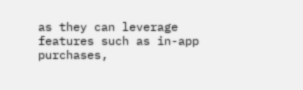as they can leverage features such as in-app purchases,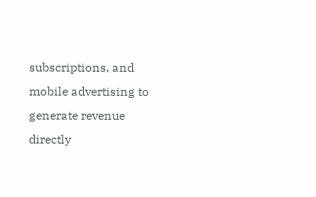subscriptions, and mobile advertising to generate revenue directly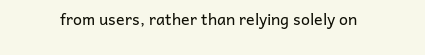from users, rather than relying solely on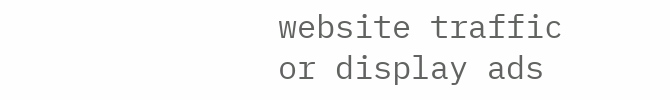website traffic or display ads